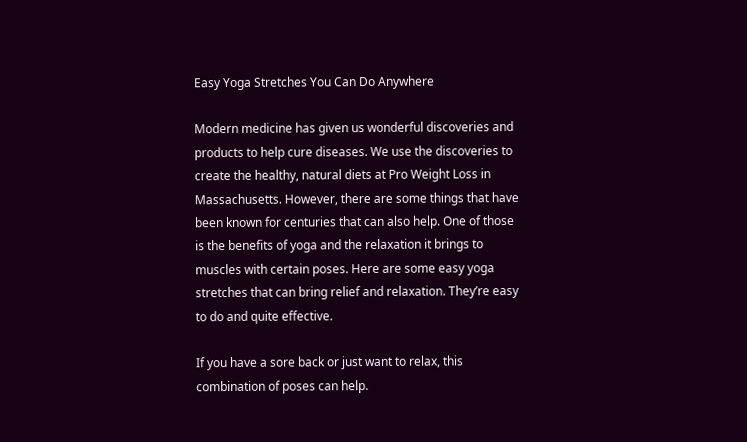Easy Yoga Stretches You Can Do Anywhere

Modern medicine has given us wonderful discoveries and products to help cure diseases. We use the discoveries to create the healthy, natural diets at Pro Weight Loss in Massachusetts. However, there are some things that have been known for centuries that can also help. One of those is the benefits of yoga and the relaxation it brings to muscles with certain poses. Here are some easy yoga stretches that can bring relief and relaxation. They’re easy to do and quite effective.

If you have a sore back or just want to relax, this combination of poses can help.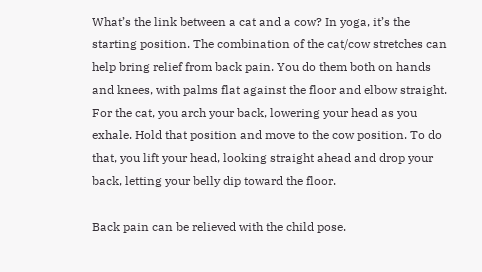What’s the link between a cat and a cow? In yoga, it’s the starting position. The combination of the cat/cow stretches can help bring relief from back pain. You do them both on hands and knees, with palms flat against the floor and elbow straight. For the cat, you arch your back, lowering your head as you exhale. Hold that position and move to the cow position. To do that, you lift your head, looking straight ahead and drop your back, letting your belly dip toward the floor.

Back pain can be relieved with the child pose.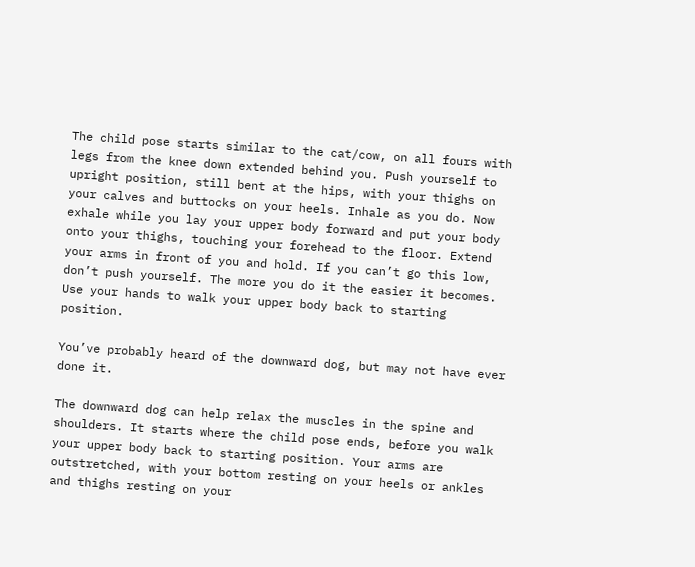The child pose starts similar to the cat/cow, on all fours with legs from the knee down extended behind you. Push yourself to upright position, still bent at the hips, with your thighs on your calves and buttocks on your heels. Inhale as you do. Now exhale while you lay your upper body forward and put your body onto your thighs, touching your forehead to the floor. Extend your arms in front of you and hold. If you can’t go this low, don’t push yourself. The more you do it the easier it becomes. Use your hands to walk your upper body back to starting position.

You’ve probably heard of the downward dog, but may not have ever done it.

The downward dog can help relax the muscles in the spine and shoulders. It starts where the child pose ends, before you walk your upper body back to starting position. Your arms are outstretched, with your bottom resting on your heels or ankles and thighs resting on your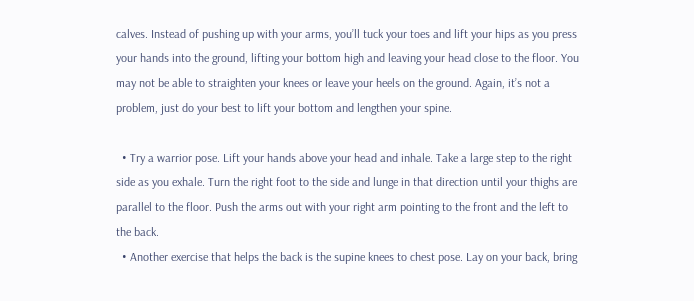calves. Instead of pushing up with your arms, you’ll tuck your toes and lift your hips as you press your hands into the ground, lifting your bottom high and leaving your head close to the floor. You may not be able to straighten your knees or leave your heels on the ground. Again, it’s not a problem, just do your best to lift your bottom and lengthen your spine.

  • Try a warrior pose. Lift your hands above your head and inhale. Take a large step to the right side as you exhale. Turn the right foot to the side and lunge in that direction until your thighs are parallel to the floor. Push the arms out with your right arm pointing to the front and the left to the back.
  • Another exercise that helps the back is the supine knees to chest pose. Lay on your back, bring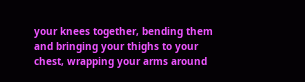your knees together, bending them and bringing your thighs to your chest, wrapping your arms around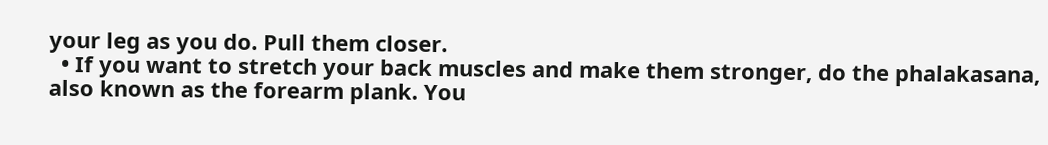your leg as you do. Pull them closer.
  • If you want to stretch your back muscles and make them stronger, do the phalakasana, also known as the forearm plank. You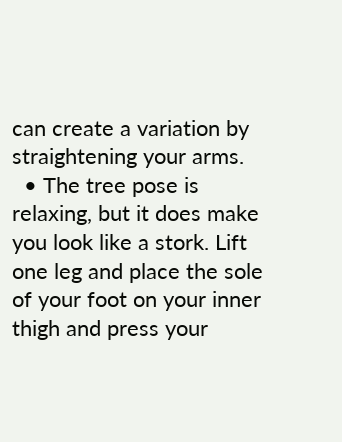can create a variation by straightening your arms.
  • The tree pose is relaxing, but it does make you look like a stork. Lift one leg and place the sole of your foot on your inner thigh and press your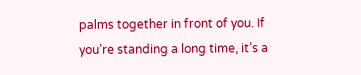palms together in front of you. If you’re standing a long time, it’s a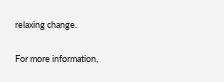relaxing change.

For more information,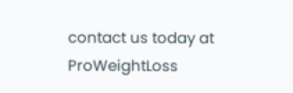contact us today at ProWeightLoss